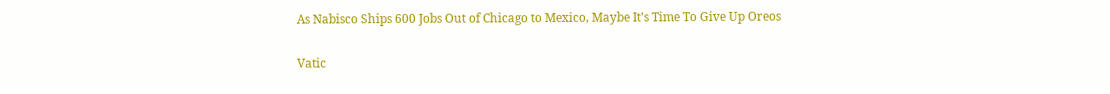As Nabisco Ships 600 Jobs Out of Chicago to Mexico, Maybe It’s Time To Give Up Oreos

Vatic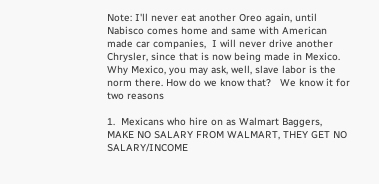Note: I'll never eat another Oreo again, until Nabisco comes home and same with American made car companies,  I will never drive another Chrysler, since that is now being made in Mexico.  Why Mexico, you may ask, well, slave labor is the norm there. How do we know that?   We know it for two reasons

1.  Mexicans who hire on as Walmart Baggers, MAKE NO SALARY FROM WALMART, THEY GET NO SALARY/INCOME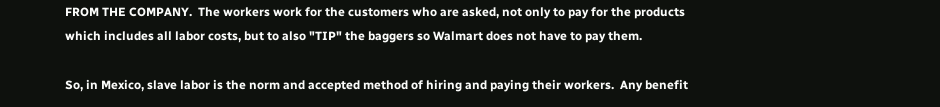FROM THE COMPANY.  The workers work for the customers who are asked, not only to pay for the products which includes all labor costs, but to also "TIP" the baggers so Walmart does not have to pay them.

So, in Mexico, slave labor is the norm and accepted method of hiring and paying their workers.  Any benefit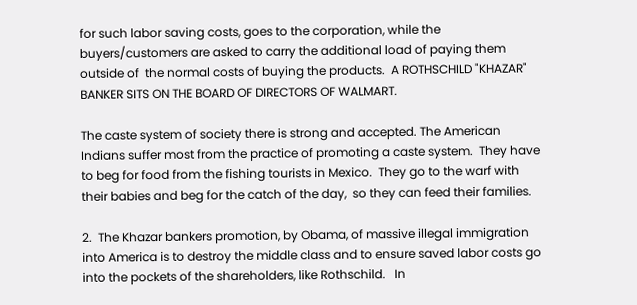for such labor saving costs, goes to the corporation, while the buyers/customers are asked to carry the additional load of paying them outside of  the normal costs of buying the products.  A ROTHSCHILD "KHAZAR"  BANKER SITS ON THE BOARD OF DIRECTORS OF WALMART.

The caste system of society there is strong and accepted. The American Indians suffer most from the practice of promoting a caste system.  They have to beg for food from the fishing tourists in Mexico.  They go to the warf with their babies and beg for the catch of the day,  so they can feed their families.

2.  The Khazar bankers promotion, by Obama, of massive illegal immigration into America is to destroy the middle class and to ensure saved labor costs go into the pockets of the shareholders, like Rothschild.   In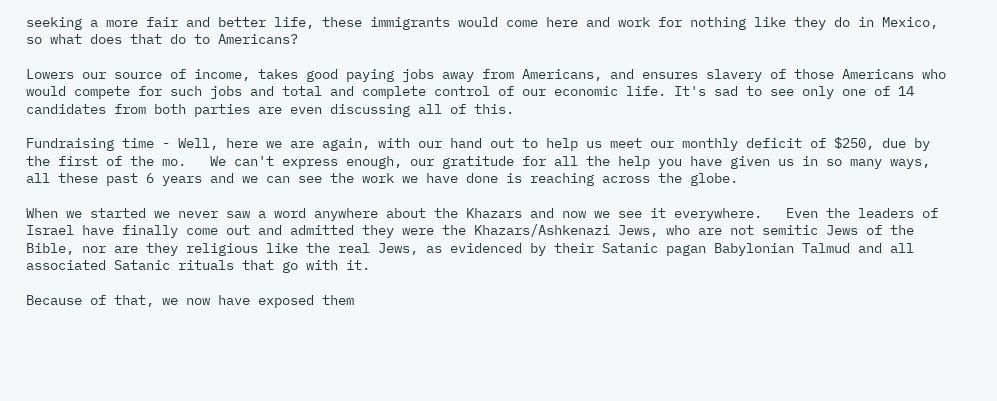seeking a more fair and better life, these immigrants would come here and work for nothing like they do in Mexico, so what does that do to Americans?

Lowers our source of income, takes good paying jobs away from Americans, and ensures slavery of those Americans who would compete for such jobs and total and complete control of our economic life. It's sad to see only one of 14 candidates from both parties are even discussing all of this.

Fundraising time - Well, here we are again, with our hand out to help us meet our monthly deficit of $250, due by the first of the mo.   We can't express enough, our gratitude for all the help you have given us in so many ways, all these past 6 years and we can see the work we have done is reaching across the globe.

When we started we never saw a word anywhere about the Khazars and now we see it everywhere.   Even the leaders of Israel have finally come out and admitted they were the Khazars/Ashkenazi Jews, who are not semitic Jews of the Bible, nor are they religious like the real Jews, as evidenced by their Satanic pagan Babylonian Talmud and all associated Satanic rituals that go with it.

Because of that, we now have exposed them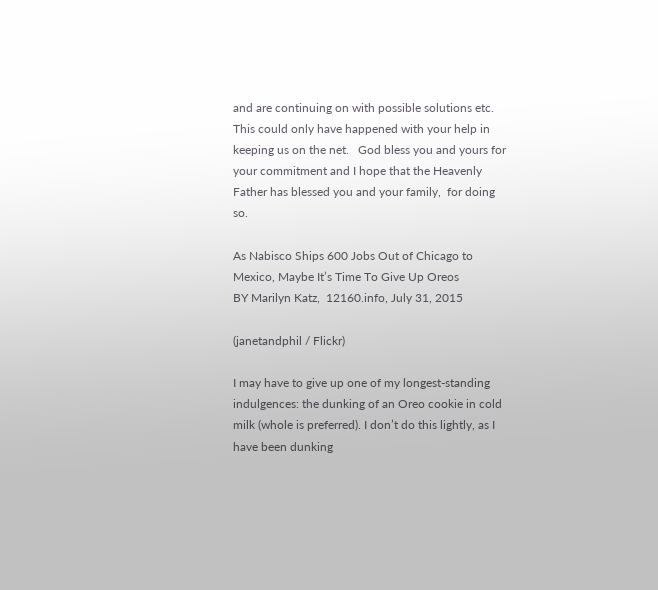and are continuing on with possible solutions etc.   This could only have happened with your help in keeping us on the net.   God bless you and yours for your commitment and I hope that the Heavenly Father has blessed you and your family,  for doing so.

As Nabisco Ships 600 Jobs Out of Chicago to Mexico, Maybe It’s Time To Give Up Oreos
BY Marilyn Katz,  12160.info, July 31, 2015

(janetandphil / Flickr)

I may have to give up one of my longest-standing indulgences: the dunking of an Oreo cookie in cold milk (whole is preferred). I don’t do this lightly, as I have been dunking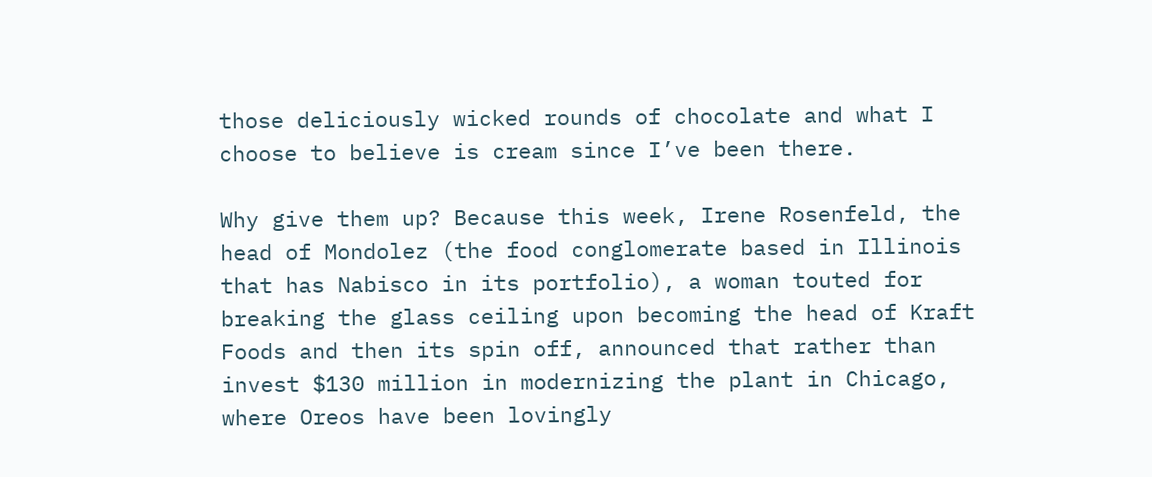those deliciously wicked rounds of chocolate and what I choose to believe is cream since I’ve been there.

Why give them up? Because this week, Irene Rosenfeld, the head of Mondolez (the food conglomerate based in Illinois that has Nabisco in its portfolio), a woman touted for breaking the glass ceiling upon becoming the head of Kraft Foods and then its spin off, announced that rather than invest $130 million in modernizing the plant in Chicago, where Oreos have been lovingly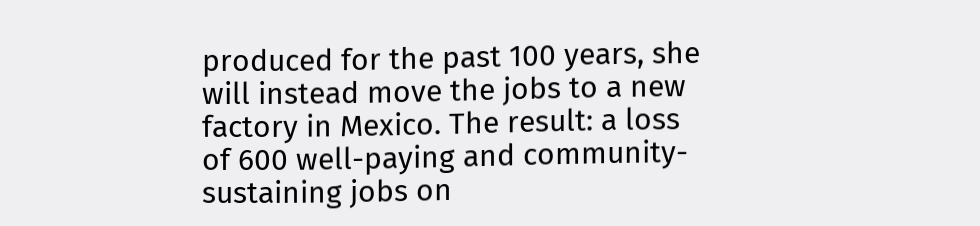produced for the past 100 years, she will instead move the jobs to a new factory in Mexico. The result: a loss of 600 well-paying and community-sustaining jobs on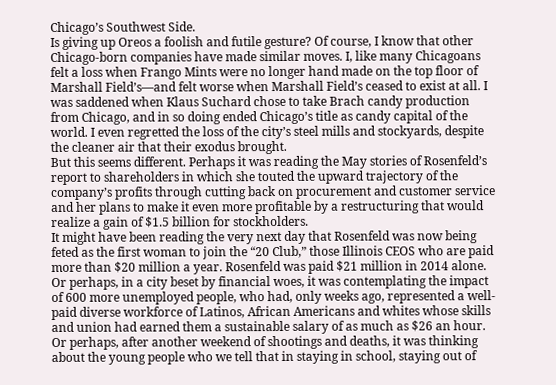Chicago’s Southwest Side.
Is giving up Oreos a foolish and futile gesture? Of course, I know that other Chicago-born companies have made similar moves. I, like many Chicagoans felt a loss when Frango Mints were no longer hand made on the top floor of Marshall Field’s—and felt worse when Marshall Field’s ceased to exist at all. I was saddened when Klaus Suchard chose to take Brach candy production from Chicago, and in so doing ended Chicago’s title as candy capital of the world. I even regretted the loss of the city’s steel mills and stockyards, despite the cleaner air that their exodus brought.
But this seems different. Perhaps it was reading the May stories of Rosenfeld’s report to shareholders in which she touted the upward trajectory of the company’s profits through cutting back on procurement and customer service and her plans to make it even more profitable by a restructuring that would realize a gain of $1.5 billion for stockholders.
It might have been reading the very next day that Rosenfeld was now being feted as the first woman to join the “20 Club,” those Illinois CEOS who are paid more than $20 million a year. Rosenfeld was paid $21 million in 2014 alone.
Or perhaps, in a city beset by financial woes, it was contemplating the impact of 600 more unemployed people, who had, only weeks ago, represented a well-paid diverse workforce of Latinos, African Americans and whites whose skills and union had earned them a sustainable salary of as much as $26 an hour.
Or perhaps, after another weekend of shootings and deaths, it was thinking about the young people who we tell that in staying in school, staying out of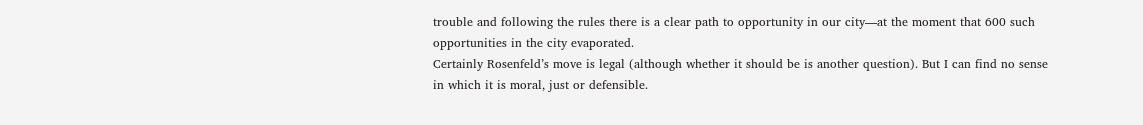trouble and following the rules there is a clear path to opportunity in our city—at the moment that 600 such opportunities in the city evaporated.
Certainly Rosenfeld’s move is legal (although whether it should be is another question). But I can find no sense in which it is moral, just or defensible.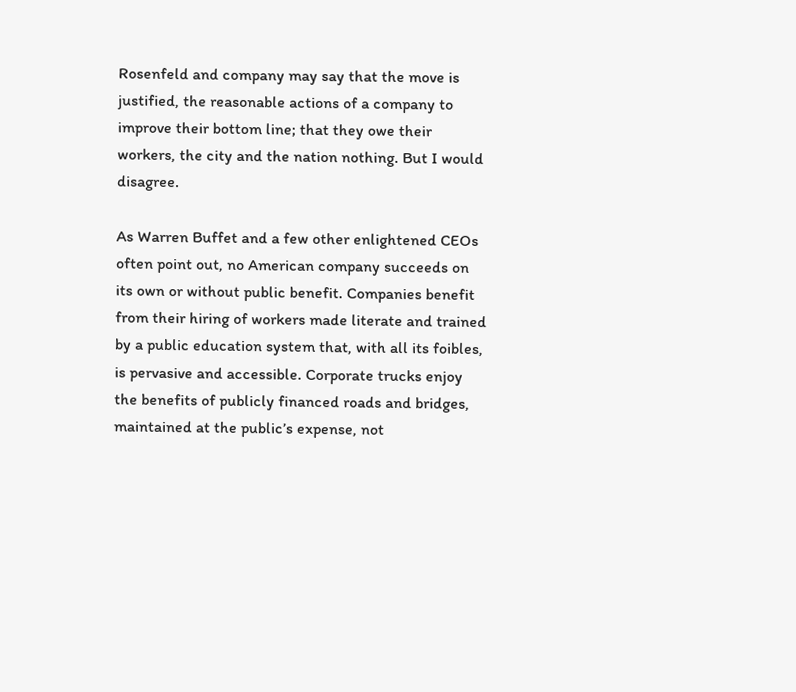Rosenfeld and company may say that the move is justified, the reasonable actions of a company to improve their bottom line; that they owe their workers, the city and the nation nothing. But I would disagree.

As Warren Buffet and a few other enlightened CEOs often point out, no American company succeeds on its own or without public benefit. Companies benefit from their hiring of workers made literate and trained by a public education system that, with all its foibles, is pervasive and accessible. Corporate trucks enjoy the benefits of publicly financed roads and bridges, maintained at the public’s expense, not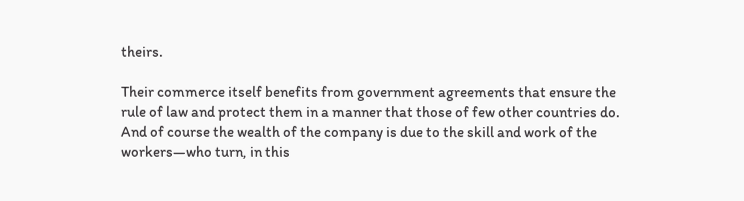theirs.

Their commerce itself benefits from government agreements that ensure the rule of law and protect them in a manner that those of few other countries do. And of course the wealth of the company is due to the skill and work of the workers—who turn, in this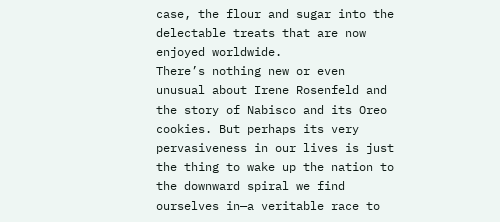case, the flour and sugar into the delectable treats that are now enjoyed worldwide.
There’s nothing new or even unusual about Irene Rosenfeld and the story of Nabisco and its Oreo cookies. But perhaps its very pervasiveness in our lives is just the thing to wake up the nation to the downward spiral we find ourselves in—a veritable race to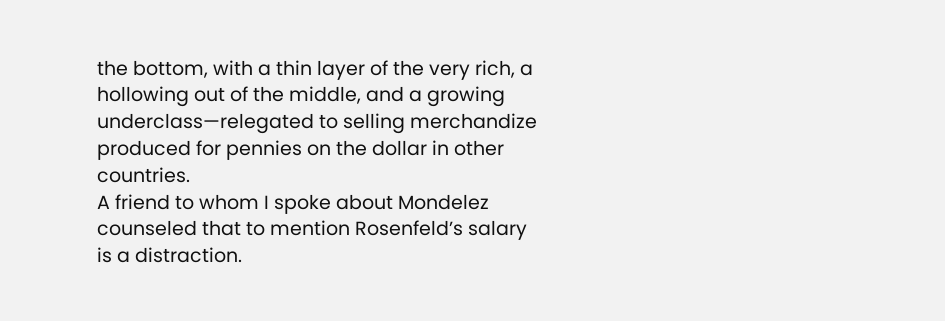the bottom, with a thin layer of the very rich, a hollowing out of the middle, and a growing underclass—relegated to selling merchandize produced for pennies on the dollar in other countries.
A friend to whom I spoke about Mondelez counseled that to mention Rosenfeld’s salary is a distraction.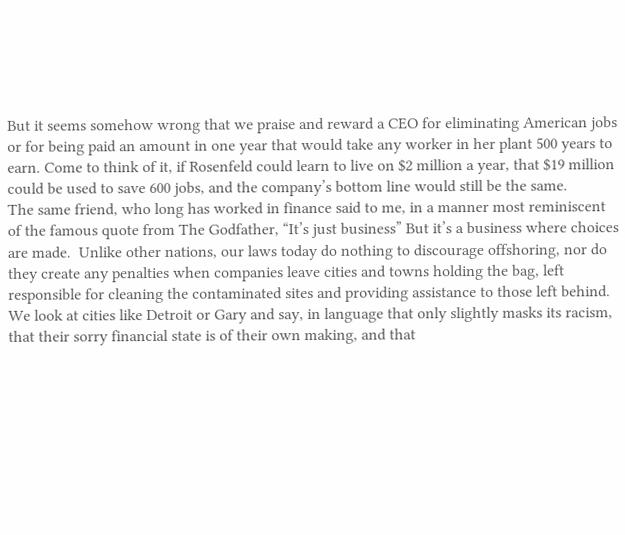But it seems somehow wrong that we praise and reward a CEO for eliminating American jobs or for being paid an amount in one year that would take any worker in her plant 500 years to earn. Come to think of it, if Rosenfeld could learn to live on $2 million a year, that $19 million could be used to save 600 jobs, and the company’s bottom line would still be the same.
The same friend, who long has worked in finance said to me, in a manner most reminiscent of the famous quote from The Godfather, “It’s just business” But it’s a business where choices are made.  Unlike other nations, our laws today do nothing to discourage offshoring, nor do they create any penalties when companies leave cities and towns holding the bag, left responsible for cleaning the contaminated sites and providing assistance to those left behind.
We look at cities like Detroit or Gary and say, in language that only slightly masks its racism, that their sorry financial state is of their own making, and that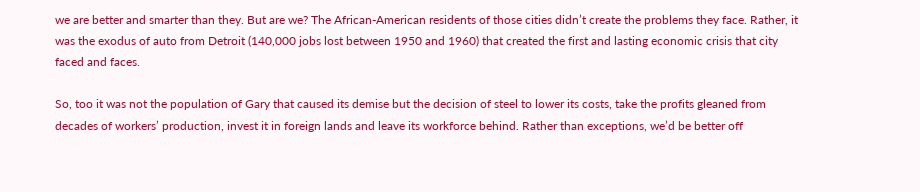we are better and smarter than they. But are we? The African-American residents of those cities didn’t create the problems they face. Rather, it was the exodus of auto from Detroit (140,000 jobs lost between 1950 and 1960) that created the first and lasting economic crisis that city faced and faces.

So, too it was not the population of Gary that caused its demise but the decision of steel to lower its costs, take the profits gleaned from decades of workers’ production, invest it in foreign lands and leave its workforce behind. Rather than exceptions, we’d be better off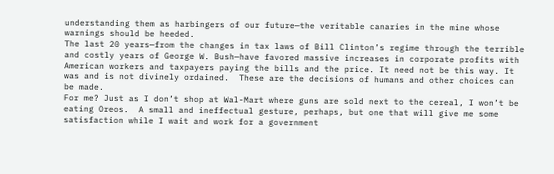understanding them as harbingers of our future—the veritable canaries in the mine whose warnings should be heeded.
The last 20 years—from the changes in tax laws of Bill Clinton’s regime through the terrible and costly years of George W. Bush—have favored massive increases in corporate profits with American workers and taxpayers paying the bills and the price. It need not be this way. It was and is not divinely ordained.  These are the decisions of humans and other choices can be made.
For me? Just as I don’t shop at Wal-Mart where guns are sold next to the cereal, I won’t be eating Oreos.  A small and ineffectual gesture, perhaps, but one that will give me some satisfaction while I wait and work for a government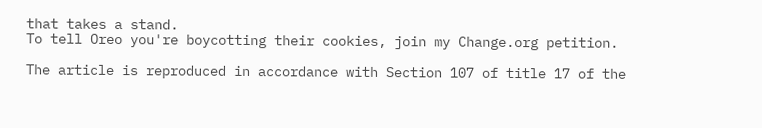that takes a stand.
To tell Oreo you're boycotting their cookies, join my Change.org petition.

The article is reproduced in accordance with Section 107 of title 17 of the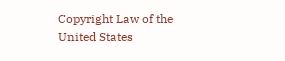Copyright Law of the United States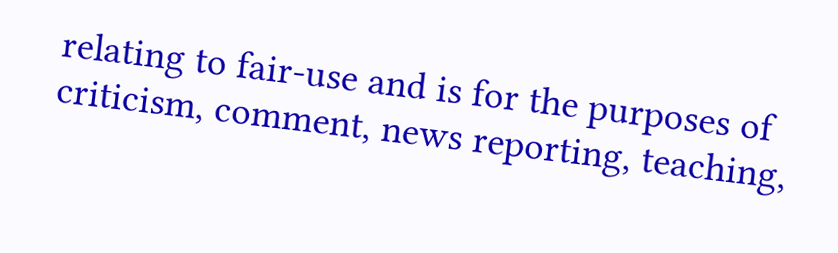relating to fair-use and is for the purposes of criticism, comment, news reporting, teaching,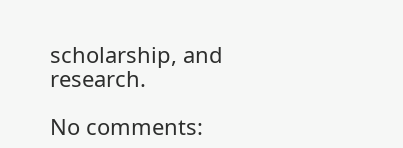scholarship, and research.

No comments: